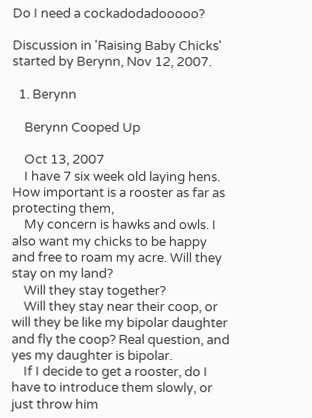Do I need a cockadodadooooo?

Discussion in 'Raising Baby Chicks' started by Berynn, Nov 12, 2007.

  1. Berynn

    Berynn Cooped Up

    Oct 13, 2007
    I have 7 six week old laying hens. How important is a rooster as far as protecting them,
    My concern is hawks and owls. I also want my chicks to be happy and free to roam my acre. Will they stay on my land?
    Will they stay together?
    Will they stay near their coop, or will they be like my bipolar daughter and fly the coop? Real question, and yes my daughter is bipolar.
    If I decide to get a rooster, do I have to introduce them slowly, or just throw him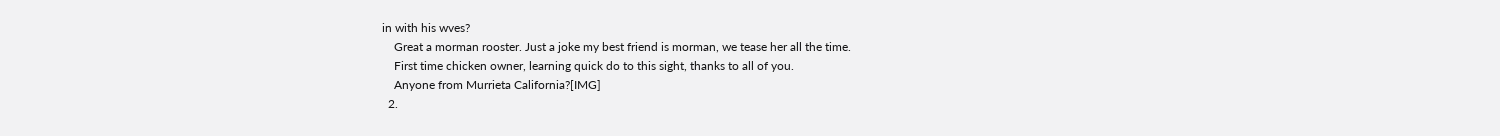in with his wves?
    Great a morman rooster. Just a joke my best friend is morman, we tease her all the time.
    First time chicken owner, learning quick do to this sight, thanks to all of you.
    Anyone from Murrieta California?[IMG]
  2.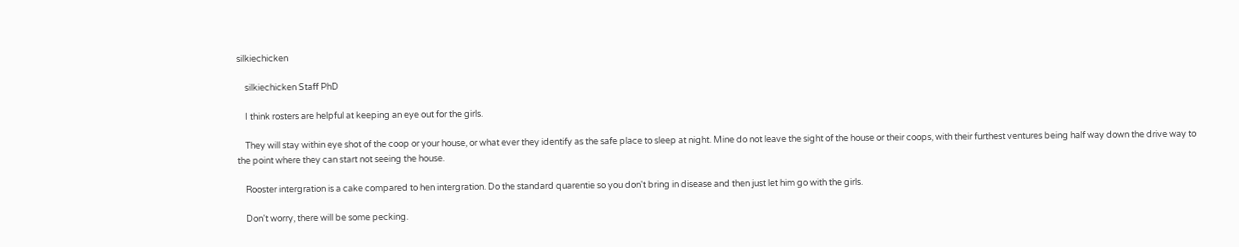silkiechicken

    silkiechicken Staff PhD

    I think rosters are helpful at keeping an eye out for the girls.

    They will stay within eye shot of the coop or your house, or what ever they identify as the safe place to sleep at night. Mine do not leave the sight of the house or their coops, with their furthest ventures being half way down the drive way to the point where they can start not seeing the house.

    Rooster intergration is a cake compared to hen intergration. Do the standard quarentie so you don't bring in disease and then just let him go with the girls.

    Don't worry, there will be some pecking.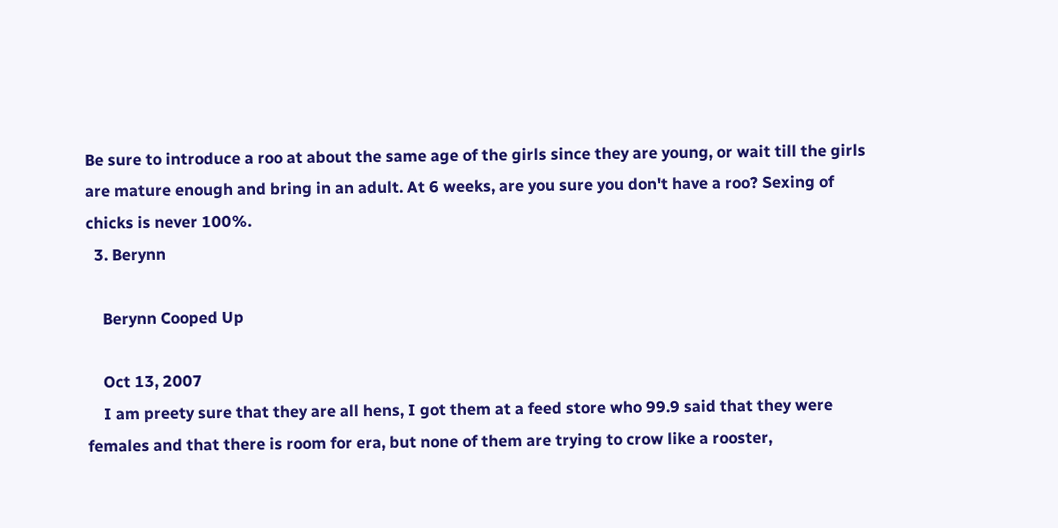Be sure to introduce a roo at about the same age of the girls since they are young, or wait till the girls are mature enough and bring in an adult. At 6 weeks, are you sure you don't have a roo? Sexing of chicks is never 100%.
  3. Berynn

    Berynn Cooped Up

    Oct 13, 2007
    I am preety sure that they are all hens, I got them at a feed store who 99.9 said that they were females and that there is room for era, but none of them are trying to crow like a rooster,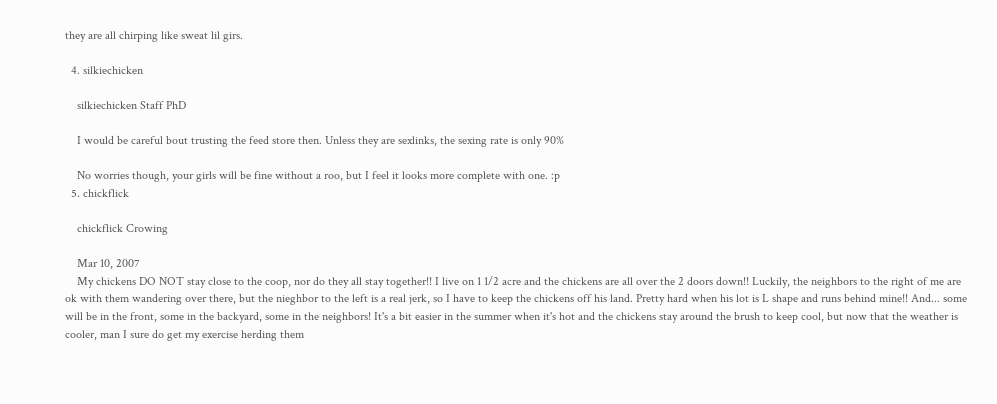they are all chirping like sweat lil girs.

  4. silkiechicken

    silkiechicken Staff PhD

    I would be careful bout trusting the feed store then. Unless they are sexlinks, the sexing rate is only 90%

    No worries though, your girls will be fine without a roo, but I feel it looks more complete with one. :p
  5. chickflick

    chickflick Crowing

    Mar 10, 2007
    My chickens DO NOT stay close to the coop, nor do they all stay together!! I live on 1 1/2 acre and the chickens are all over the 2 doors down!! Luckily, the neighbors to the right of me are ok with them wandering over there, but the nieghbor to the left is a real jerk, so I have to keep the chickens off his land. Pretty hard when his lot is L shape and runs behind mine!! And... some will be in the front, some in the backyard, some in the neighbors! It's a bit easier in the summer when it's hot and the chickens stay around the brush to keep cool, but now that the weather is cooler, man I sure do get my exercise herding them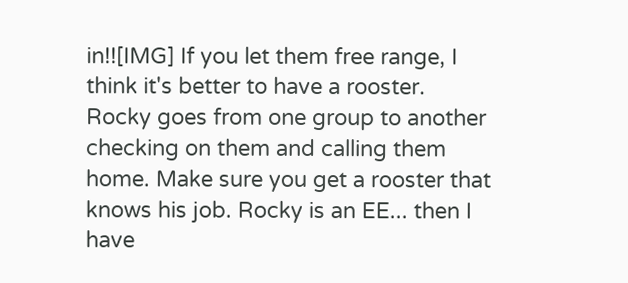in!![IMG] If you let them free range, I think it's better to have a rooster. Rocky goes from one group to another checking on them and calling them home. Make sure you get a rooster that knows his job. Rocky is an EE... then I have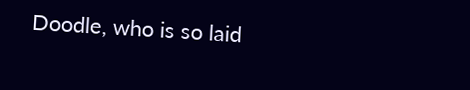Doodle, who is so laid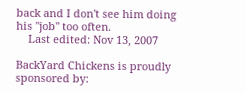back and I don't see him doing his "job" too often.
    Last edited: Nov 13, 2007

BackYard Chickens is proudly sponsored by: